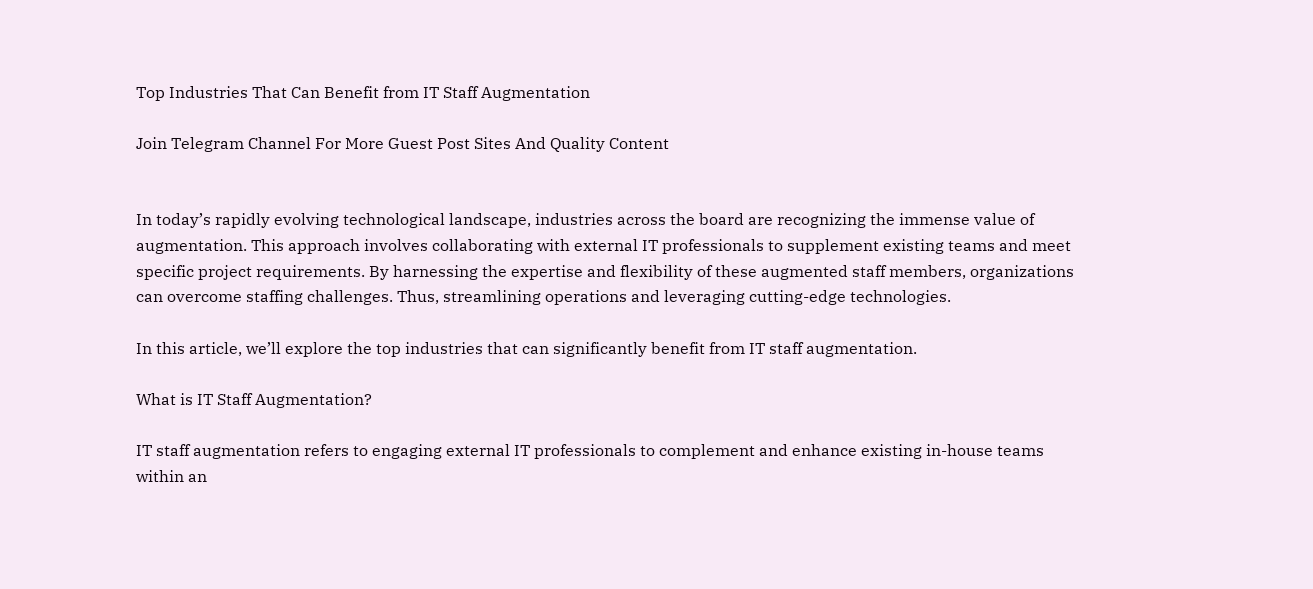Top Industries That Can Benefit from IT Staff Augmentation

Join Telegram Channel For More Guest Post Sites And Quality Content


In today’s rapidly evolving technological landscape, industries across the board are recognizing the immense value of augmentation. This approach involves collaborating with external IT professionals to supplement existing teams and meet specific project requirements. By harnessing the expertise and flexibility of these augmented staff members, organizations can overcome staffing challenges. Thus, streamlining operations and leveraging cutting-edge technologies.

In this article, we’ll explore the top industries that can significantly benefit from IT staff augmentation.

What is IT Staff Augmentation?

IT staff augmentation refers to engaging external IT professionals to complement and enhance existing in-house teams within an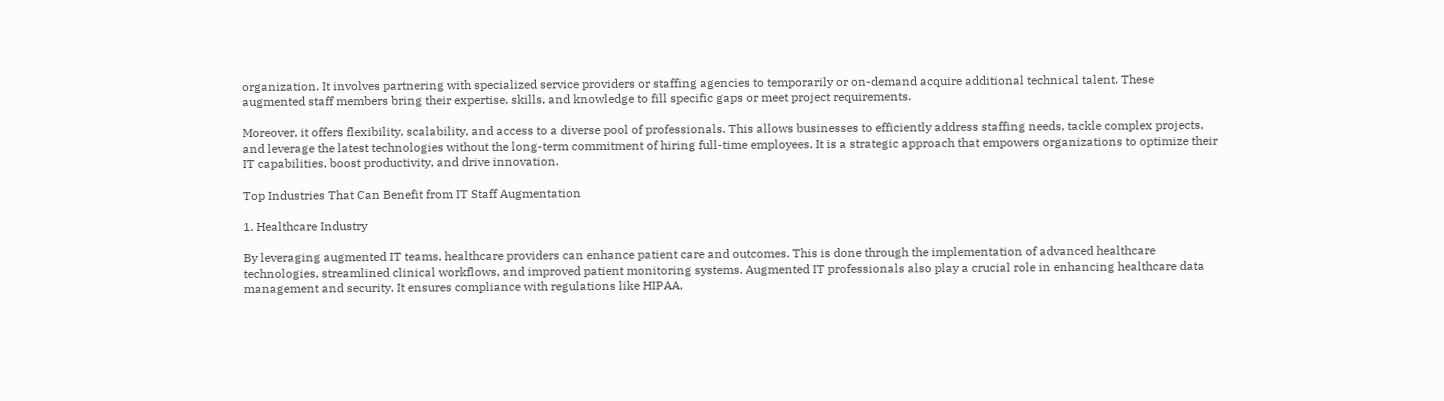organization. It involves partnering with specialized service providers or staffing agencies to temporarily or on-demand acquire additional technical talent. These augmented staff members bring their expertise, skills, and knowledge to fill specific gaps or meet project requirements.

Moreover, it offers flexibility, scalability, and access to a diverse pool of professionals. This allows businesses to efficiently address staffing needs, tackle complex projects, and leverage the latest technologies without the long-term commitment of hiring full-time employees. It is a strategic approach that empowers organizations to optimize their IT capabilities, boost productivity, and drive innovation.

Top Industries That Can Benefit from IT Staff Augmentation

1. Healthcare Industry

By leveraging augmented IT teams, healthcare providers can enhance patient care and outcomes. This is done through the implementation of advanced healthcare technologies, streamlined clinical workflows, and improved patient monitoring systems. Augmented IT professionals also play a crucial role in enhancing healthcare data management and security. It ensures compliance with regulations like HIPAA,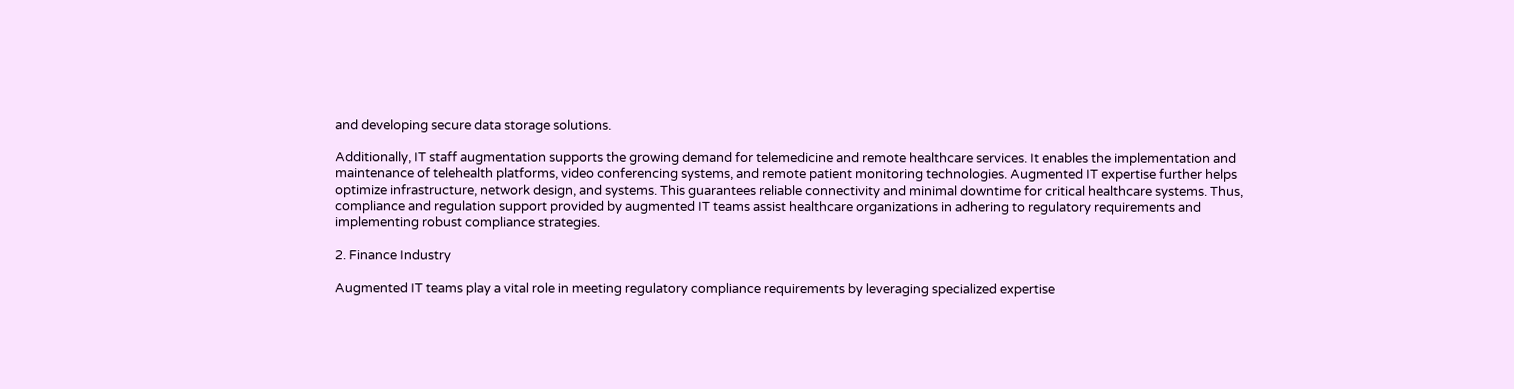and developing secure data storage solutions.

Additionally, IT staff augmentation supports the growing demand for telemedicine and remote healthcare services. It enables the implementation and maintenance of telehealth platforms, video conferencing systems, and remote patient monitoring technologies. Augmented IT expertise further helps optimize infrastructure, network design, and systems. This guarantees reliable connectivity and minimal downtime for critical healthcare systems. Thus, compliance and regulation support provided by augmented IT teams assist healthcare organizations in adhering to regulatory requirements and implementing robust compliance strategies.

2. Finance Industry

Augmented IT teams play a vital role in meeting regulatory compliance requirements by leveraging specialized expertise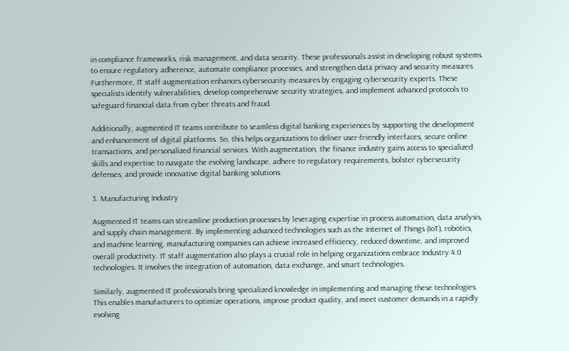in compliance frameworks, risk management, and data security. These professionals assist in developing robust systems to ensure regulatory adherence, automate compliance processes, and strengthen data privacy and security measures. Furthermore, IT staff augmentation enhances cybersecurity measures by engaging cybersecurity experts. These specialists identify vulnerabilities, develop comprehensive security strategies, and implement advanced protocols to safeguard financial data from cyber threats and fraud.

Additionally, augmented IT teams contribute to seamless digital banking experiences by supporting the development and enhancement of digital platforms. So, this helps organizations to deliver user-friendly interfaces, secure online transactions, and personalized financial services. With augmentation, the finance industry gains access to specialized skills and expertise to navigate the evolving landscape, adhere to regulatory requirements, bolster cybersecurity defenses, and provide innovative digital banking solutions.

3. Manufacturing Industry

Augmented IT teams can streamline production processes by leveraging expertise in process automation, data analysis, and supply chain management. By implementing advanced technologies such as the Internet of Things (IoT), robotics, and machine learning, manufacturing companies can achieve increased efficiency, reduced downtime, and improved overall productivity. IT staff augmentation also plays a crucial role in helping organizations embrace Industry 4.0 technologies. It involves the integration of automation, data exchange, and smart technologies.

Similarly, augmented IT professionals bring specialized knowledge in implementing and managing these technologies. This enables manufacturers to optimize operations, improve product quality, and meet customer demands in a rapidly evolving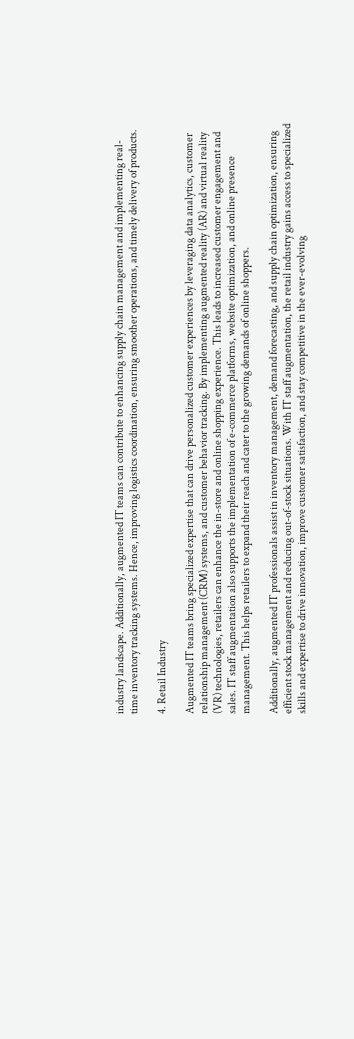industry landscape. Additionally, augmented IT teams can contribute to enhancing supply chain management and implementing real-time inventory tracking systems. Hence, improving logistics coordination, ensuring smoother operations, and timely delivery of products.

4. Retail Industry

Augmented IT teams bring specialized expertise that can drive personalized customer experiences by leveraging data analytics, customer relationship management (CRM) systems, and customer behavior tracking. By implementing augmented reality (AR) and virtual reality (VR) technologies, retailers can enhance the in-store and online shopping experience. This leads to increased customer engagement and sales. IT staff augmentation also supports the implementation of e-commerce platforms, website optimization, and online presence management. This helps retailers to expand their reach and cater to the growing demands of online shoppers.

Additionally, augmented IT professionals assist in inventory management, demand forecasting, and supply chain optimization, ensuring efficient stock management and reducing out-of-stock situations. With IT staff augmentation, the retail industry gains access to specialized skills and expertise to drive innovation, improve customer satisfaction, and stay competitive in the ever-evolving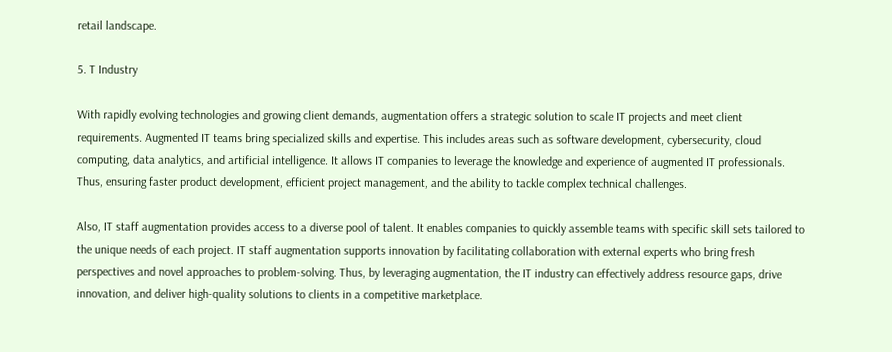retail landscape.

5. T Industry

With rapidly evolving technologies and growing client demands, augmentation offers a strategic solution to scale IT projects and meet client requirements. Augmented IT teams bring specialized skills and expertise. This includes areas such as software development, cybersecurity, cloud computing, data analytics, and artificial intelligence. It allows IT companies to leverage the knowledge and experience of augmented IT professionals. Thus, ensuring faster product development, efficient project management, and the ability to tackle complex technical challenges.

Also, IT staff augmentation provides access to a diverse pool of talent. It enables companies to quickly assemble teams with specific skill sets tailored to the unique needs of each project. IT staff augmentation supports innovation by facilitating collaboration with external experts who bring fresh perspectives and novel approaches to problem-solving. Thus, by leveraging augmentation, the IT industry can effectively address resource gaps, drive innovation, and deliver high-quality solutions to clients in a competitive marketplace.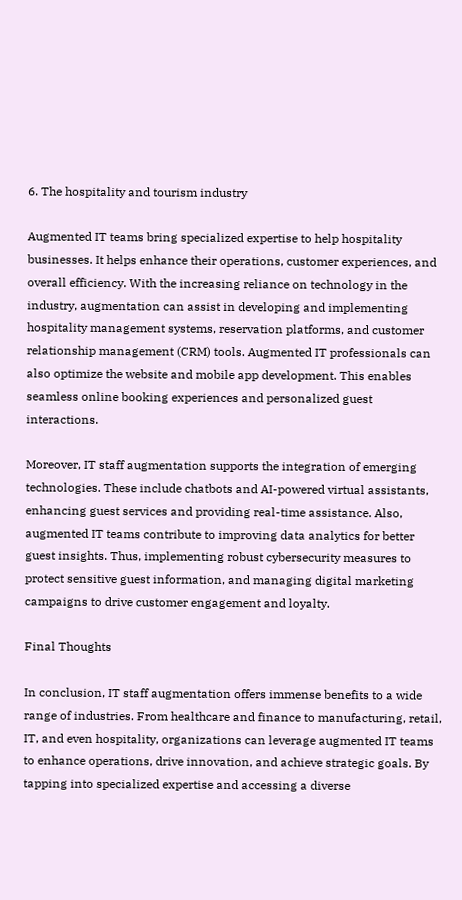6. The hospitality and tourism industry

Augmented IT teams bring specialized expertise to help hospitality businesses. It helps enhance their operations, customer experiences, and overall efficiency. With the increasing reliance on technology in the industry, augmentation can assist in developing and implementing hospitality management systems, reservation platforms, and customer relationship management (CRM) tools. Augmented IT professionals can also optimize the website and mobile app development. This enables seamless online booking experiences and personalized guest interactions.

Moreover, IT staff augmentation supports the integration of emerging technologies. These include chatbots and AI-powered virtual assistants, enhancing guest services and providing real-time assistance. Also, augmented IT teams contribute to improving data analytics for better guest insights. Thus, implementing robust cybersecurity measures to protect sensitive guest information, and managing digital marketing campaigns to drive customer engagement and loyalty.

Final Thoughts

In conclusion, IT staff augmentation offers immense benefits to a wide range of industries. From healthcare and finance to manufacturing, retail, IT, and even hospitality, organizations can leverage augmented IT teams to enhance operations, drive innovation, and achieve strategic goals. By tapping into specialized expertise and accessing a diverse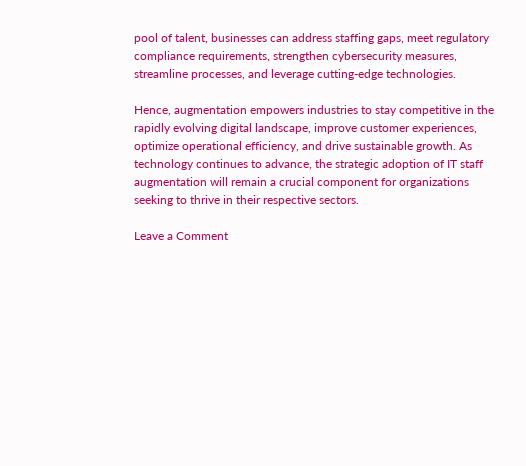pool of talent, businesses can address staffing gaps, meet regulatory compliance requirements, strengthen cybersecurity measures, streamline processes, and leverage cutting-edge technologies.

Hence, augmentation empowers industries to stay competitive in the rapidly evolving digital landscape, improve customer experiences, optimize operational efficiency, and drive sustainable growth. As technology continues to advance, the strategic adoption of IT staff augmentation will remain a crucial component for organizations seeking to thrive in their respective sectors.

Leave a Comment